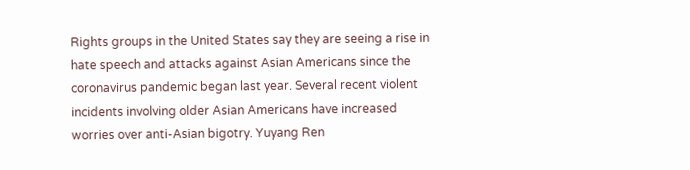Rights groups in the United States say they are seeing a rise in hate speech and attacks against Asian Americans since the coronavirus pandemic began last year. Several recent violent incidents involving older Asian Americans have increased worries over anti-Asian bigotry. Yuyang Ren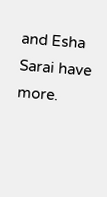and Esha Sarai have more.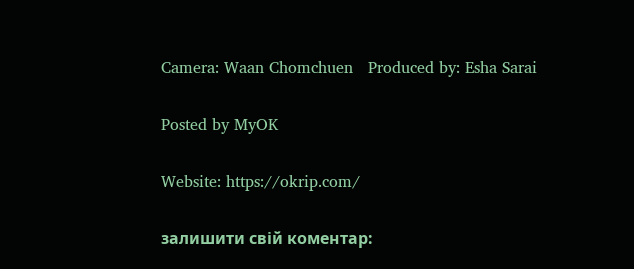Camera: Waan Chomchuen   Produced by: Esha Sarai

Posted by MyOK

Website: https://okrip.com/

залишити свій коментар: